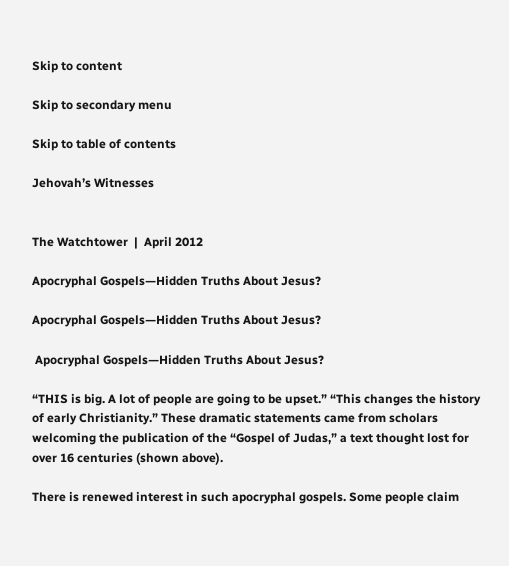Skip to content

Skip to secondary menu

Skip to table of contents

Jehovah’s Witnesses


The Watchtower  |  April 2012

Apocryphal Gospels—Hidden Truths About Jesus?

Apocryphal Gospels—Hidden Truths About Jesus?

 Apocryphal Gospels—Hidden Truths About Jesus?

“THIS is big. A lot of people are going to be upset.” “This changes the history of early Christianity.” These dramatic statements came from scholars welcoming the publication of the “Gospel of Judas,” a text thought lost for over 16 centuries (shown above).

There is renewed interest in such apocryphal gospels. Some people claim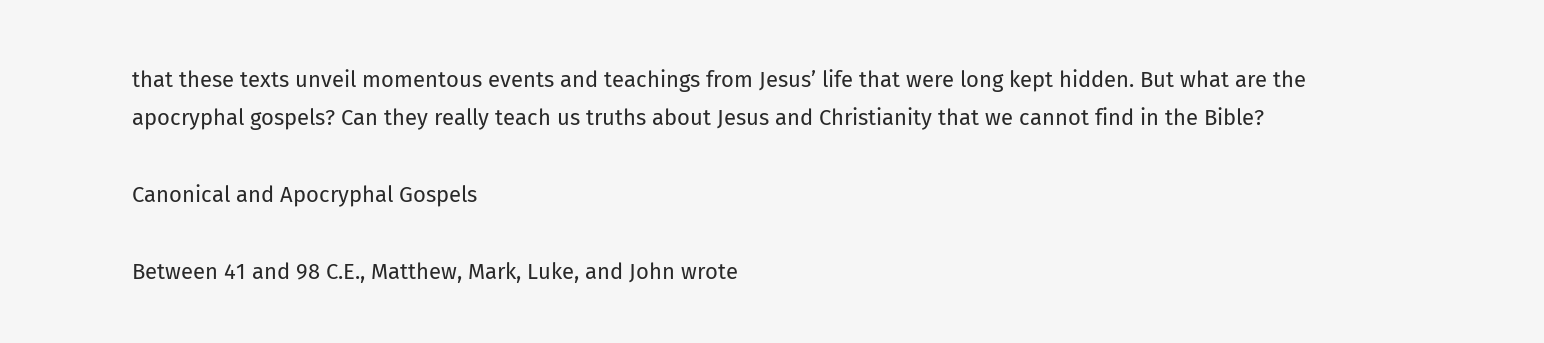that these texts unveil momentous events and teachings from Jesus’ life that were long kept hidden. But what are the apocryphal gospels? Can they really teach us truths about Jesus and Christianity that we cannot find in the Bible?

Canonical and Apocryphal Gospels

Between 41 and 98 C.E., Matthew, Mark, Luke, and John wrote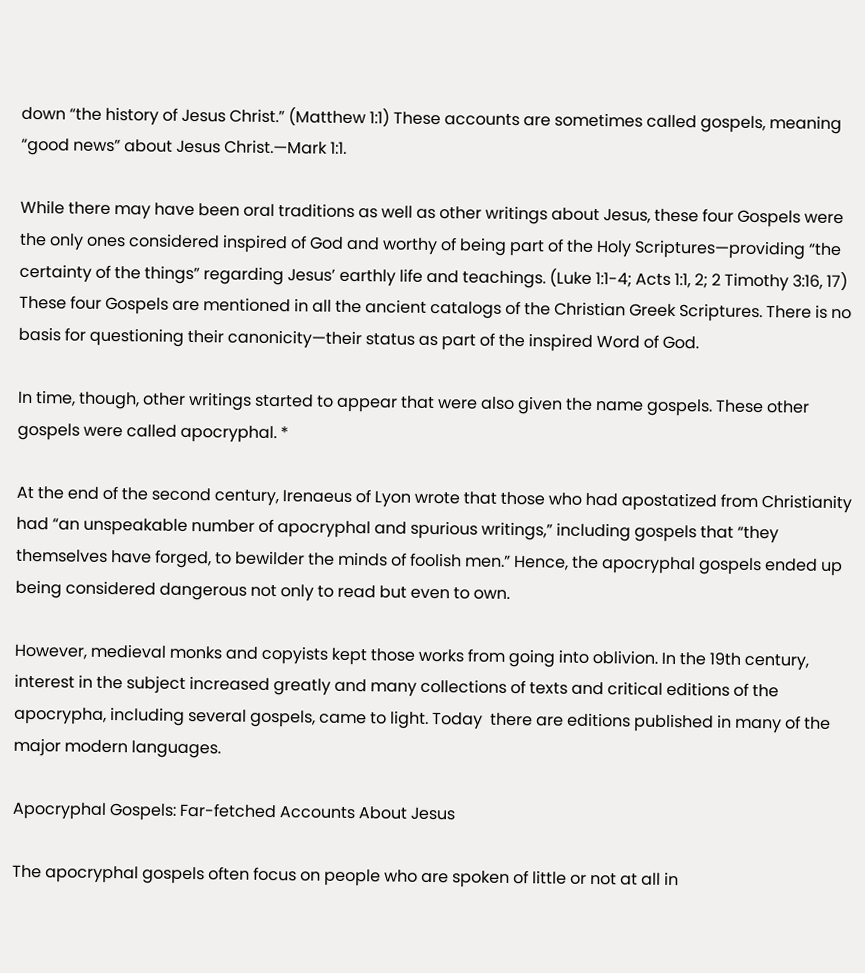down “the history of Jesus Christ.” (Matthew 1:1) These accounts are sometimes called gospels, meaning “good news” about Jesus Christ.—Mark 1:1.

While there may have been oral traditions as well as other writings about Jesus, these four Gospels were the only ones considered inspired of God and worthy of being part of the Holy Scriptures—providing “the certainty of the things” regarding Jesus’ earthly life and teachings. (Luke 1:1-4; Acts 1:1, 2; 2 Timothy 3:16, 17) These four Gospels are mentioned in all the ancient catalogs of the Christian Greek Scriptures. There is no basis for questioning their canonicity—their status as part of the inspired Word of God.

In time, though, other writings started to appear that were also given the name gospels. These other gospels were called apocryphal. *

At the end of the second century, Irenaeus of Lyon wrote that those who had apostatized from Christianity had “an unspeakable number of apocryphal and spurious writings,” including gospels that “they themselves have forged, to bewilder the minds of foolish men.” Hence, the apocryphal gospels ended up being considered dangerous not only to read but even to own.

However, medieval monks and copyists kept those works from going into oblivion. In the 19th century, interest in the subject increased greatly and many collections of texts and critical editions of the apocrypha, including several gospels, came to light. Today  there are editions published in many of the major modern languages.

Apocryphal Gospels: Far-fetched Accounts About Jesus

The apocryphal gospels often focus on people who are spoken of little or not at all in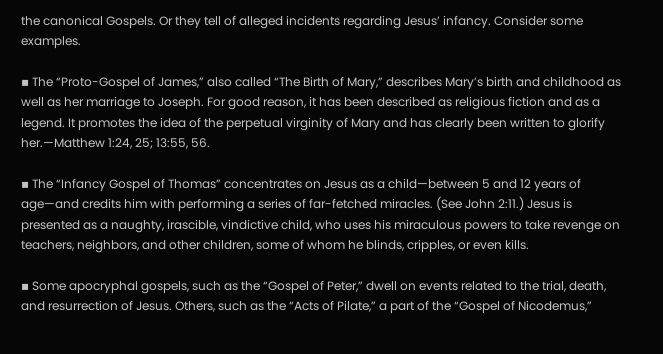the canonical Gospels. Or they tell of alleged incidents regarding Jesus’ infancy. Consider some examples.

▪ The “Proto-Gospel of James,” also called “The Birth of Mary,” describes Mary’s birth and childhood as well as her marriage to Joseph. For good reason, it has been described as religious fiction and as a legend. It promotes the idea of the perpetual virginity of Mary and has clearly been written to glorify her.—Matthew 1:24, 25; 13:55, 56.

▪ The “Infancy Gospel of Thomas” concentrates on Jesus as a child—between 5 and 12 years of age—and credits him with performing a series of far-fetched miracles. (See John 2:11.) Jesus is presented as a naughty, irascible, vindictive child, who uses his miraculous powers to take revenge on teachers, neighbors, and other children, some of whom he blinds, cripples, or even kills.

▪ Some apocryphal gospels, such as the “Gospel of Peter,” dwell on events related to the trial, death, and resurrection of Jesus. Others, such as the “Acts of Pilate,” a part of the “Gospel of Nicodemus,”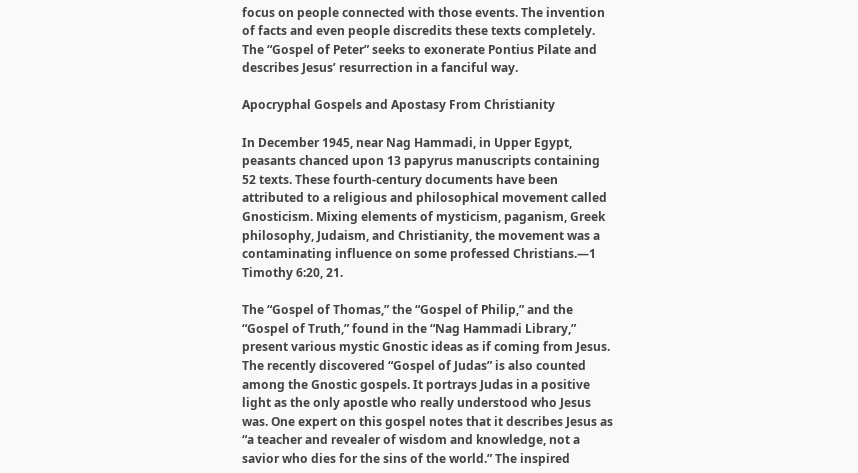focus on people connected with those events. The invention of facts and even people discredits these texts completely. The “Gospel of Peter” seeks to exonerate Pontius Pilate and describes Jesus’ resurrection in a fanciful way.

Apocryphal Gospels and Apostasy From Christianity

In December 1945, near Nag Hammadi, in Upper Egypt, peasants chanced upon 13 papyrus manuscripts containing 52 texts. These fourth-century documents have been attributed to a religious and philosophical movement called Gnosticism. Mixing elements of mysticism, paganism, Greek philosophy, Judaism, and Christianity, the movement was a contaminating influence on some professed Christians.—1 Timothy 6:20, 21.

The “Gospel of Thomas,” the “Gospel of Philip,” and the “Gospel of Truth,” found in the “Nag Hammadi Library,” present various mystic Gnostic ideas as if coming from Jesus. The recently discovered “Gospel of Judas” is also counted among the Gnostic gospels. It portrays Judas in a positive light as the only apostle who really understood who Jesus was. One expert on this gospel notes that it describes Jesus as “a teacher and revealer of wisdom and knowledge, not a savior who dies for the sins of the world.” The inspired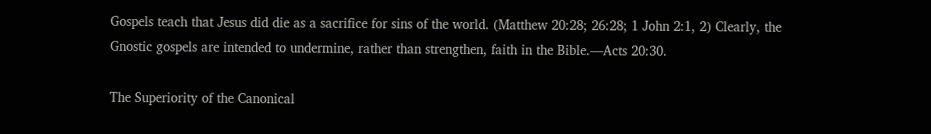Gospels teach that Jesus did die as a sacrifice for sins of the world. (Matthew 20:28; 26:28; 1 John 2:1, 2) Clearly, the Gnostic gospels are intended to undermine, rather than strengthen, faith in the Bible.—Acts 20:30.

The Superiority of the Canonical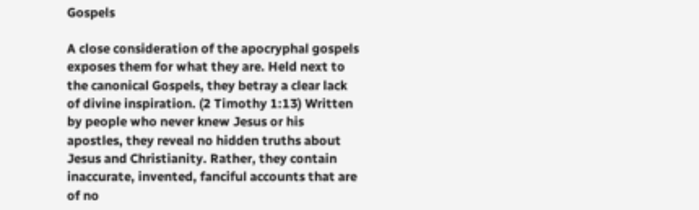Gospels

A close consideration of the apocryphal gospels exposes them for what they are. Held next to the canonical Gospels, they betray a clear lack of divine inspiration. (2 Timothy 1:13) Written by people who never knew Jesus or his apostles, they reveal no hidden truths about Jesus and Christianity. Rather, they contain inaccurate, invented, fanciful accounts that are of no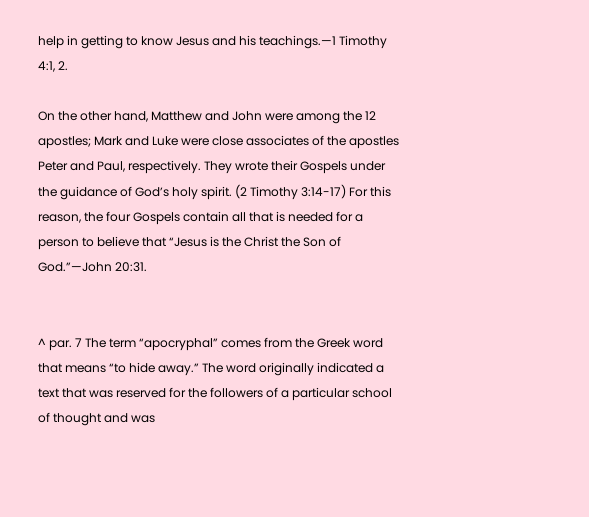help in getting to know Jesus and his teachings.—1 Timothy 4:1, 2.

On the other hand, Matthew and John were among the 12 apostles; Mark and Luke were close associates of the apostles Peter and Paul, respectively. They wrote their Gospels under the guidance of God’s holy spirit. (2 Timothy 3:14-17) For this reason, the four Gospels contain all that is needed for a person to believe that “Jesus is the Christ the Son of God.”—John 20:31.


^ par. 7 The term “apocryphal” comes from the Greek word that means “to hide away.” The word originally indicated a text that was reserved for the followers of a particular school of thought and was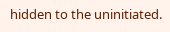hidden to the uninitiated.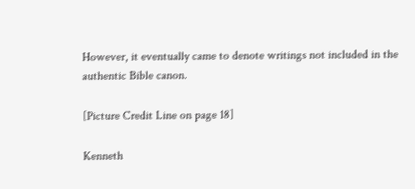However, it eventually came to denote writings not included in the authentic Bible canon.

[Picture Credit Line on page 18]

Kenneth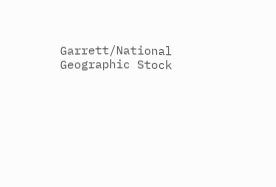Garrett/National Geographic Stock